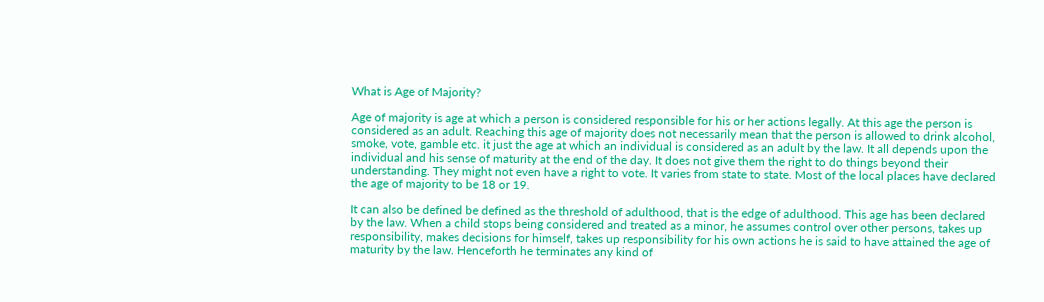What is Age of Majority?

Age of majority is age at which a person is considered responsible for his or her actions legally. At this age the person is considered as an adult. Reaching this age of majority does not necessarily mean that the person is allowed to drink alcohol, smoke, vote, gamble etc. it just the age at which an individual is considered as an adult by the law. It all depends upon the individual and his sense of maturity at the end of the day. It does not give them the right to do things beyond their understanding. They might not even have a right to vote. It varies from state to state. Most of the local places have declared the age of majority to be 18 or 19.

It can also be defined be defined as the threshold of adulthood, that is the edge of adulthood. This age has been declared by the law. When a child stops being considered and treated as a minor, he assumes control over other persons, takes up responsibility, makes decisions for himself, takes up responsibility for his own actions he is said to have attained the age of maturity by the law. Henceforth he terminates any kind of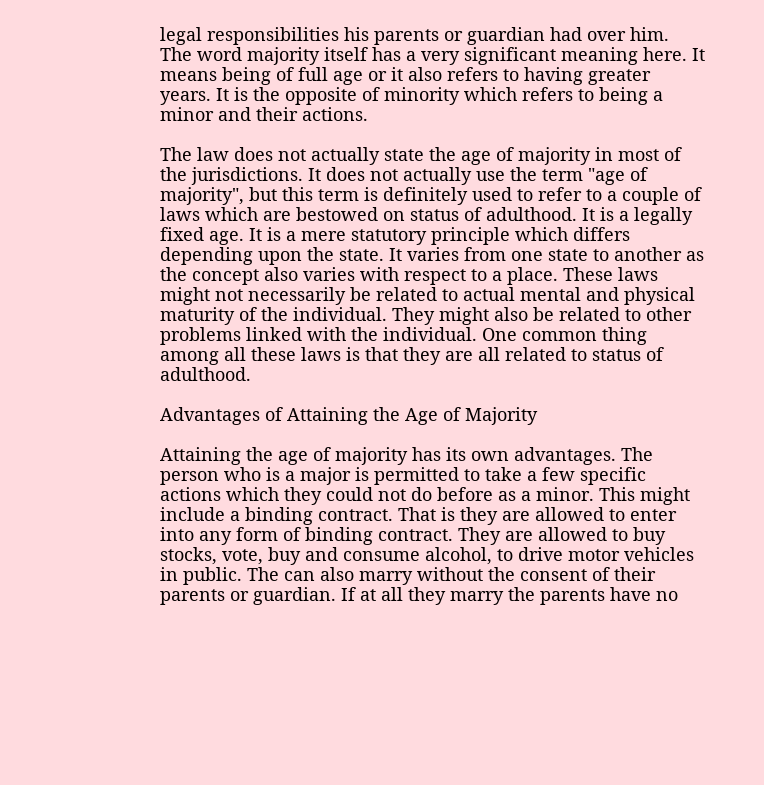legal responsibilities his parents or guardian had over him. The word majority itself has a very significant meaning here. It means being of full age or it also refers to having greater years. It is the opposite of minority which refers to being a minor and their actions.

The law does not actually state the age of majority in most of the jurisdictions. It does not actually use the term "age of majority", but this term is definitely used to refer to a couple of laws which are bestowed on status of adulthood. It is a legally fixed age. It is a mere statutory principle which differs depending upon the state. It varies from one state to another as the concept also varies with respect to a place. These laws might not necessarily be related to actual mental and physical maturity of the individual. They might also be related to other problems linked with the individual. One common thing among all these laws is that they are all related to status of adulthood.

Advantages of Attaining the Age of Majority

Attaining the age of majority has its own advantages. The person who is a major is permitted to take a few specific actions which they could not do before as a minor. This might include a binding contract. That is they are allowed to enter into any form of binding contract. They are allowed to buy stocks, vote, buy and consume alcohol, to drive motor vehicles in public. The can also marry without the consent of their parents or guardian. If at all they marry the parents have no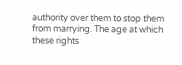authority over them to stop them from marrying. The age at which these rights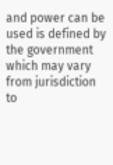and power can be used is defined by the government which may vary from jurisdiction to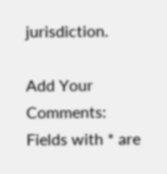jurisdiction.

Add Your Comments:
Fields with * are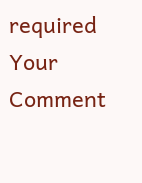required
Your Comment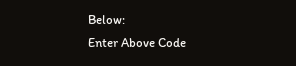Below:
Enter Above Code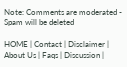Note: Comments are moderated - Spam will be deleted

HOME | Contact | Disclaimer | About Us | Faqs | Discussion |